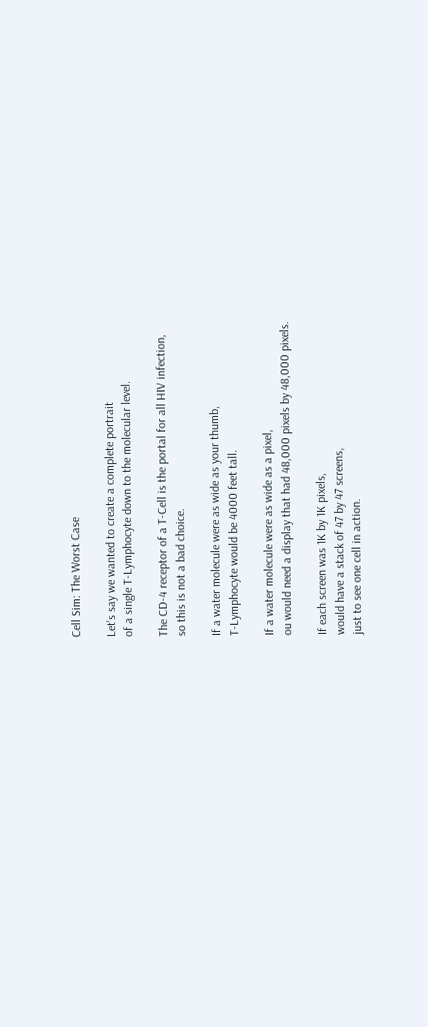Cell Sim: The Worst Case

Let's say we wanted to create a complete portrait
of a single T-Lymphocyte down to the molecular level.

The CD-4 receptor of a T-Cell is the portal for all HIV infection,
so this is not a bad choice.

If a water molecule were as wide as your thumb,
T-Lymphocyte would be 4000 feet tall.

If a water molecule were as wide as a pixel,
ou would need a display that had 48,000 pixels by 48,000 pixels.

If each screen was 1K by 1K pixels,
would have a stack of 47 by 47 screens,
just to see one cell in action.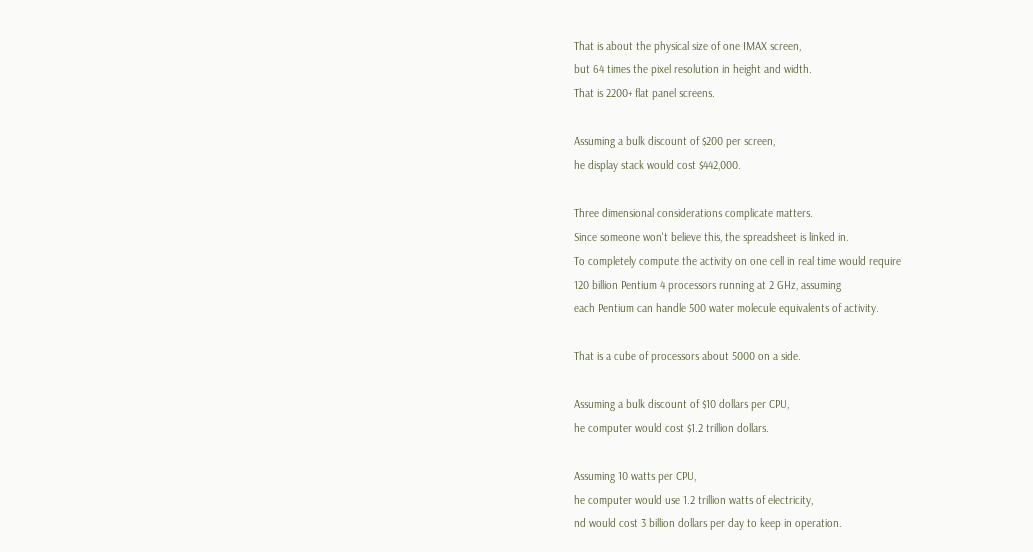That is about the physical size of one IMAX screen,
but 64 times the pixel resolution in height and width.
That is 2200+ flat panel screens.

Assuming a bulk discount of $200 per screen,
he display stack would cost $442,000.

Three dimensional considerations complicate matters.
Since someone won't believe this, the spreadsheet is linked in.
To completely compute the activity on one cell in real time would require
120 billion Pentium 4 processors running at 2 GHz, assuming
each Pentium can handle 500 water molecule equivalents of activity.

That is a cube of processors about 5000 on a side.

Assuming a bulk discount of $10 dollars per CPU,
he computer would cost $1.2 trillion dollars.

Assuming 10 watts per CPU,
he computer would use 1.2 trillion watts of electricity,
nd would cost 3 billion dollars per day to keep in operation.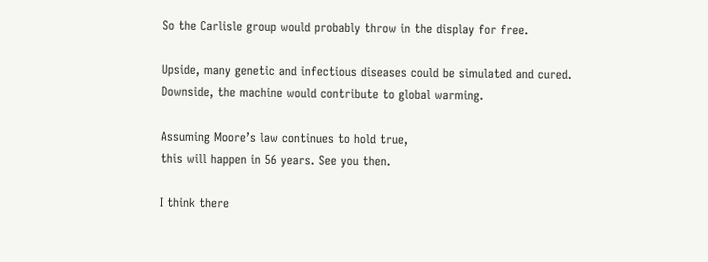So the Carlisle group would probably throw in the display for free.

Upside, many genetic and infectious diseases could be simulated and cured.
Downside, the machine would contribute to global warming.

Assuming Moore’s law continues to hold true,
this will happen in 56 years. See you then.

I think there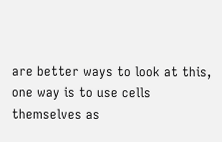are better ways to look at this,
one way is to use cells themselves as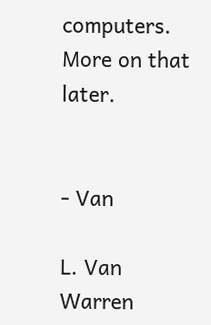computers.
More on that later.


- Van

L. Van Warren